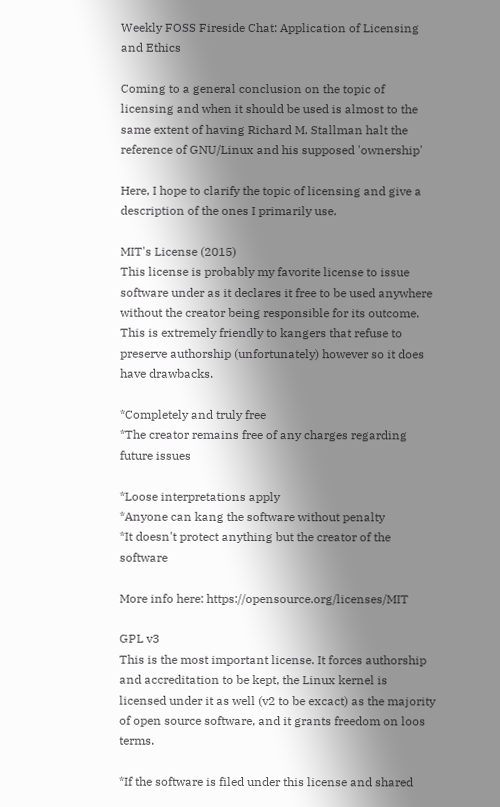Weekly FOSS Fireside Chat: Application of Licensing and Ethics

Coming to a general conclusion on the topic of licensing and when it should be used is almost to the same extent of having Richard M. Stallman halt the reference of GNU/Linux and his supposed 'ownership'

Here, I hope to clarify the topic of licensing and give a description of the ones I primarily use.

MIT's License (2015)
This license is probably my favorite license to issue software under as it declares it free to be used anywhere without the creator being responsible for its outcome. This is extremely friendly to kangers that refuse to preserve authorship (unfortunately) however so it does have drawbacks.

*Completely and truly free
*The creator remains free of any charges regarding future issues

*Loose interpretations apply
*Anyone can kang the software without penalty
*It doesn't protect anything but the creator of the software

More info here: https://opensource.org/licenses/MIT

GPL v3
This is the most important license. It forces authorship and accreditation to be kept, the Linux kernel is licensed under it as well (v2 to be excact) as the majority of open source software, and it grants freedom on loos terms.

*If the software is filed under this license and shared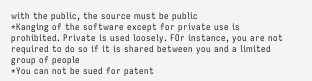with the public, the source must be public
*Kanging of the software except for private use is prohibited. Private is used loosely. FOr instance, you are not required to do so if it is shared between you and a limited group of people
*You can not be sued for patent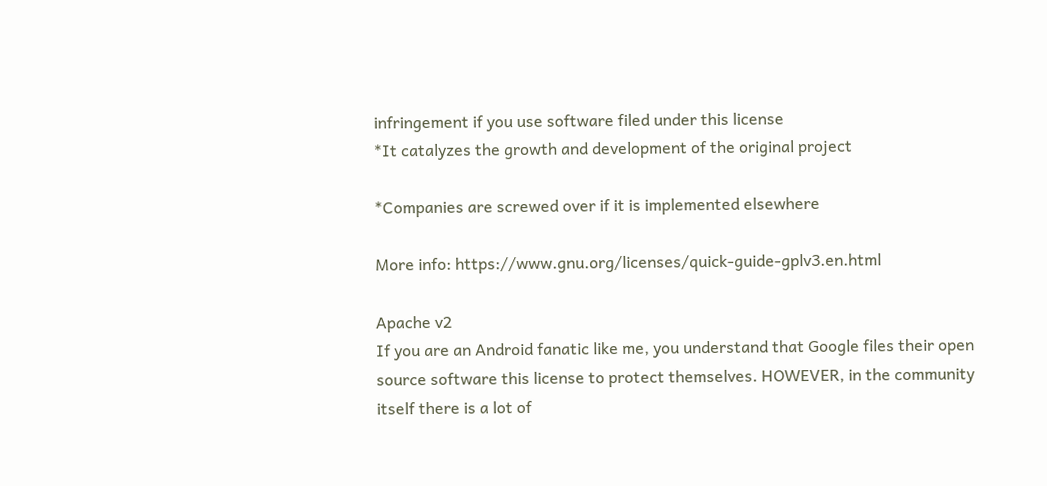infringement if you use software filed under this license
*It catalyzes the growth and development of the original project

*Companies are screwed over if it is implemented elsewhere

More info: https://www.gnu.org/licenses/quick-guide-gplv3.en.html

Apache v2
If you are an Android fanatic like me, you understand that Google files their open source software this license to protect themselves. HOWEVER, in the community itself there is a lot of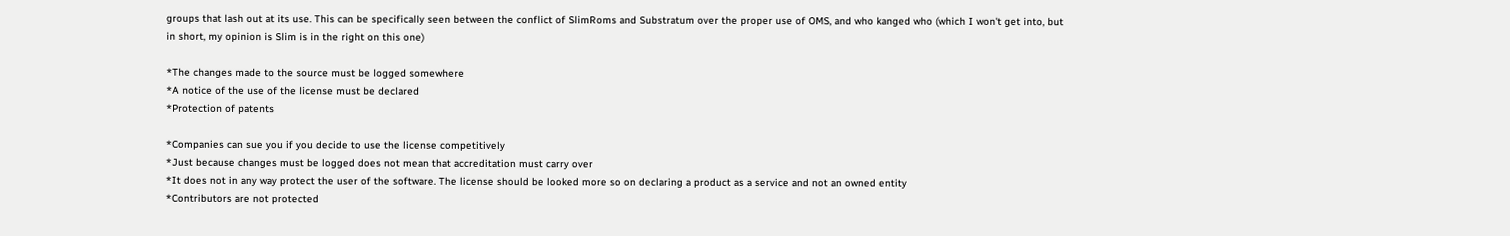groups that lash out at its use. This can be specifically seen between the conflict of SlimRoms and Substratum over the proper use of OMS, and who kanged who (which I won't get into, but in short, my opinion is Slim is in the right on this one)

*The changes made to the source must be logged somewhere
*A notice of the use of the license must be declared
*Protection of patents

*Companies can sue you if you decide to use the license competitively
*Just because changes must be logged does not mean that accreditation must carry over
*It does not in any way protect the user of the software. The license should be looked more so on declaring a product as a service and not an owned entity
*Contributors are not protected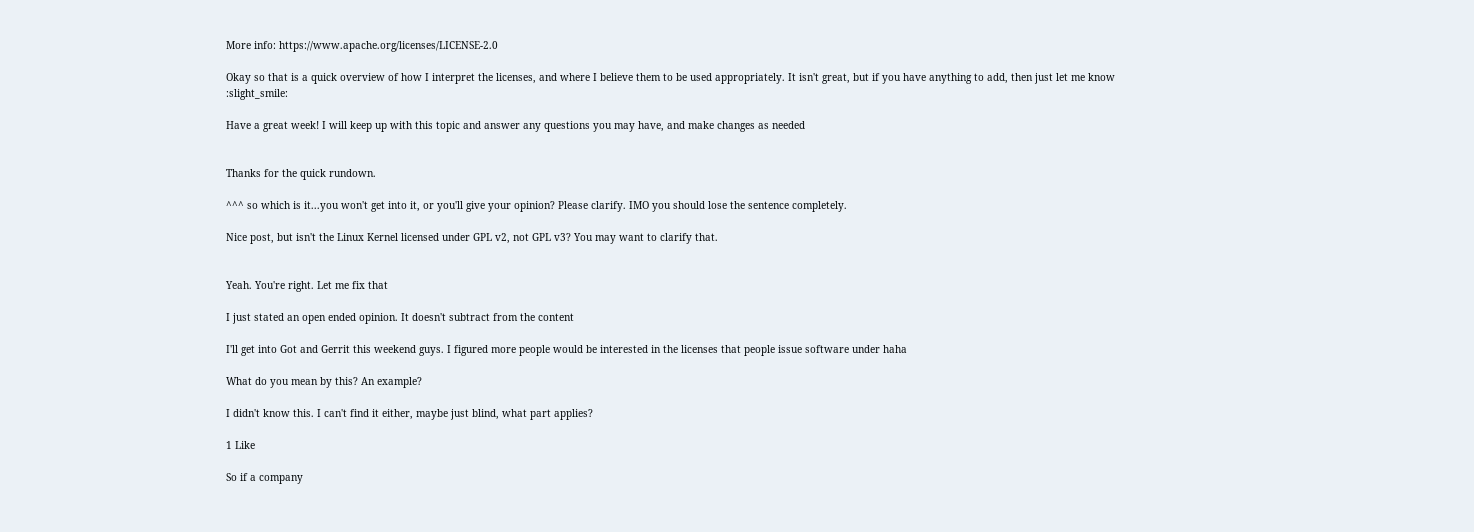More info: https://www.apache.org/licenses/LICENSE-2.0

Okay so that is a quick overview of how I interpret the licenses, and where I believe them to be used appropriately. It isn't great, but if you have anything to add, then just let me know :slight_smile:

Have a great week! I will keep up with this topic and answer any questions you may have, and make changes as needed


Thanks for the quick rundown.

^^^ so which is it...you won't get into it, or you'll give your opinion? Please clarify. IMO you should lose the sentence completely.

Nice post, but isn't the Linux Kernel licensed under GPL v2, not GPL v3? You may want to clarify that.


Yeah. You're right. Let me fix that

I just stated an open ended opinion. It doesn't subtract from the content

I'll get into Got and Gerrit this weekend guys. I figured more people would be interested in the licenses that people issue software under haha

What do you mean by this? An example?

I didn't know this. I can't find it either, maybe just blind, what part applies?

1 Like

So if a company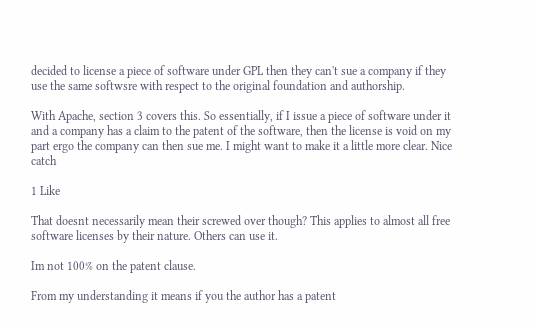decided to license a piece of software under GPL then they can't sue a company if they use the same softwsre with respect to the original foundation and authorship.

With Apache, section 3 covers this. So essentially, if I issue a piece of software under it and a company has a claim to the patent of the software, then the license is void on my part ergo the company can then sue me. I might want to make it a little more clear. Nice catch

1 Like

That doesnt necessarily mean their screwed over though? This applies to almost all free software licenses by their nature. Others can use it.

Im not 100% on the patent clause.

From my understanding it means if you the author has a patent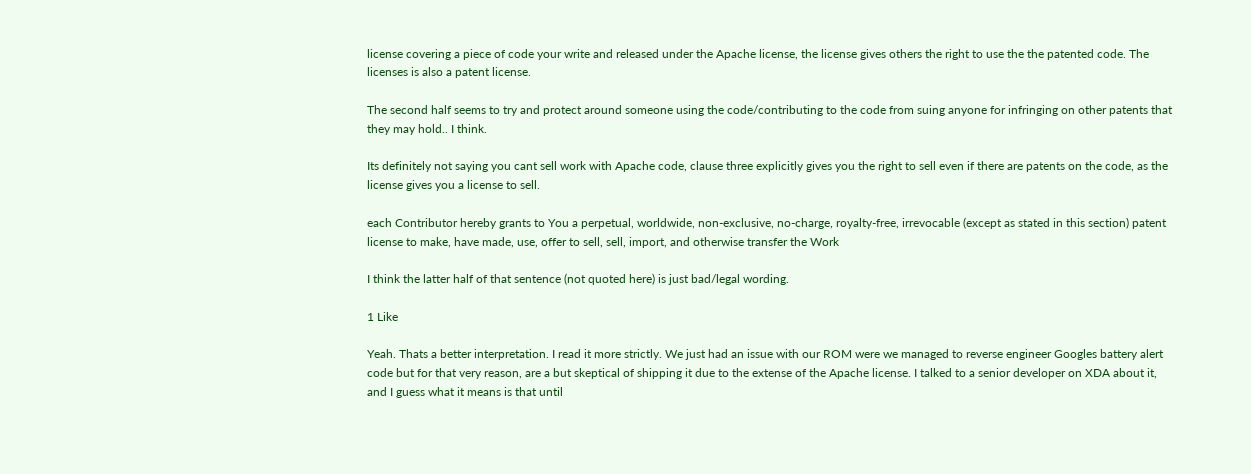license covering a piece of code your write and released under the Apache license, the license gives others the right to use the the patented code. The licenses is also a patent license.

The second half seems to try and protect around someone using the code/contributing to the code from suing anyone for infringing on other patents that they may hold.. I think.

Its definitely not saying you cant sell work with Apache code, clause three explicitly gives you the right to sell even if there are patents on the code, as the license gives you a license to sell.

each Contributor hereby grants to You a perpetual, worldwide, non-exclusive, no-charge, royalty-free, irrevocable (except as stated in this section) patent license to make, have made, use, offer to sell, sell, import, and otherwise transfer the Work

I think the latter half of that sentence (not quoted here) is just bad/legal wording.

1 Like

Yeah. Thats a better interpretation. I read it more strictly. We just had an issue with our ROM were we managed to reverse engineer Googles battery alert code but for that very reason, are a but skeptical of shipping it due to the extense of the Apache license. I talked to a senior developer on XDA about it, and I guess what it means is that until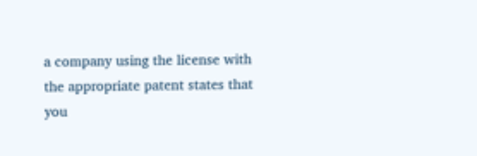a company using the license with the appropriate patent states that you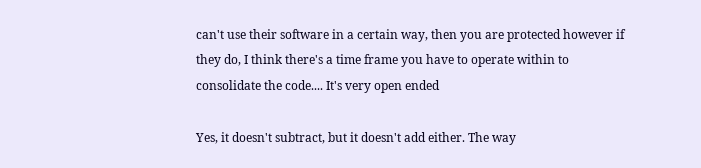can't use their software in a certain way, then you are protected however if they do, I think there's a time frame you have to operate within to consolidate the code.... It's very open ended

Yes, it doesn't subtract, but it doesn't add either. The way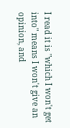I read it is "which I won't get into" means I won't give an opinion, and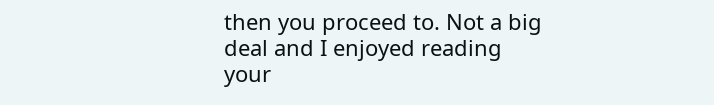then you proceed to. Not a big deal and I enjoyed reading your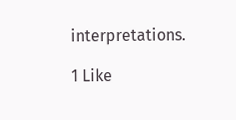interpretations.

1 Like